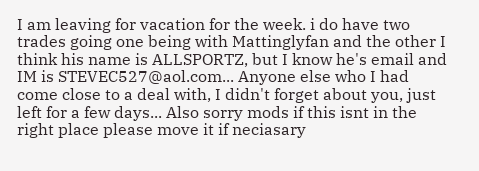I am leaving for vacation for the week. i do have two trades going one being with Mattinglyfan and the other I think his name is ALLSPORTZ, but I know he's email and IM is STEVEC527@aol.com... Anyone else who I had come close to a deal with, I didn't forget about you, just left for a few days... Also sorry mods if this isnt in the right place please move it if neciasary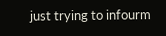just trying to infourm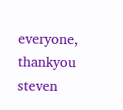everyone, thankyou steven